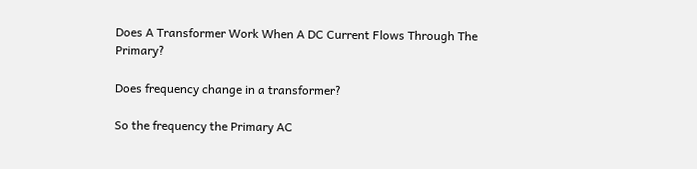Does A Transformer Work When A DC Current Flows Through The Primary?

Does frequency change in a transformer?

So the frequency the Primary AC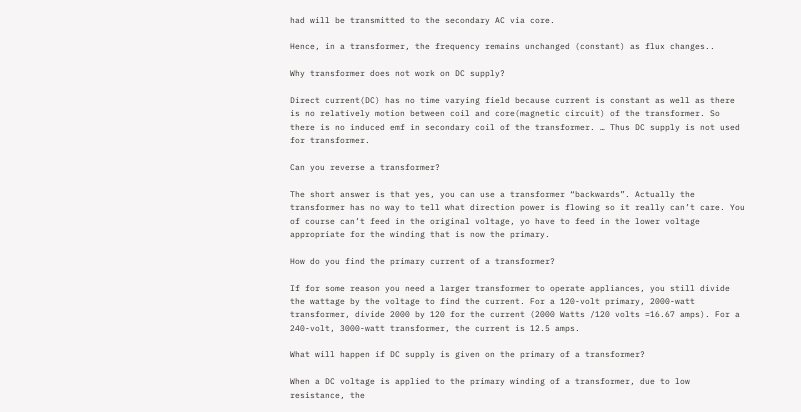had will be transmitted to the secondary AC via core.

Hence, in a transformer, the frequency remains unchanged (constant) as flux changes..

Why transformer does not work on DC supply?

Direct current(DC) has no time varying field because current is constant as well as there is no relatively motion between coil and core(magnetic circuit) of the transformer. So there is no induced emf in secondary coil of the transformer. … Thus DC supply is not used for transformer.

Can you reverse a transformer?

The short answer is that yes, you can use a transformer “backwards”. Actually the transformer has no way to tell what direction power is flowing so it really can’t care. You of course can’t feed in the original voltage, yo have to feed in the lower voltage appropriate for the winding that is now the primary.

How do you find the primary current of a transformer?

If for some reason you need a larger transformer to operate appliances, you still divide the wattage by the voltage to find the current. For a 120-volt primary, 2000-watt transformer, divide 2000 by 120 for the current (2000 Watts /120 volts =16.67 amps). For a 240-volt, 3000-watt transformer, the current is 12.5 amps.

What will happen if DC supply is given on the primary of a transformer?

When a DC voltage is applied to the primary winding of a transformer, due to low resistance, the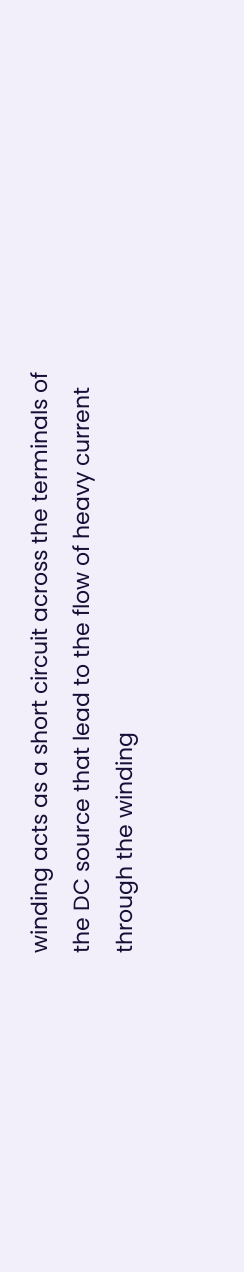winding acts as a short circuit across the terminals of the DC source that lead to the flow of heavy current through the winding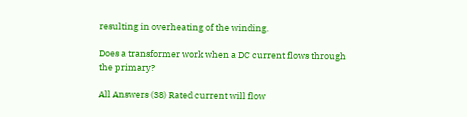resulting in overheating of the winding.

Does a transformer work when a DC current flows through the primary?

All Answers (38) Rated current will flow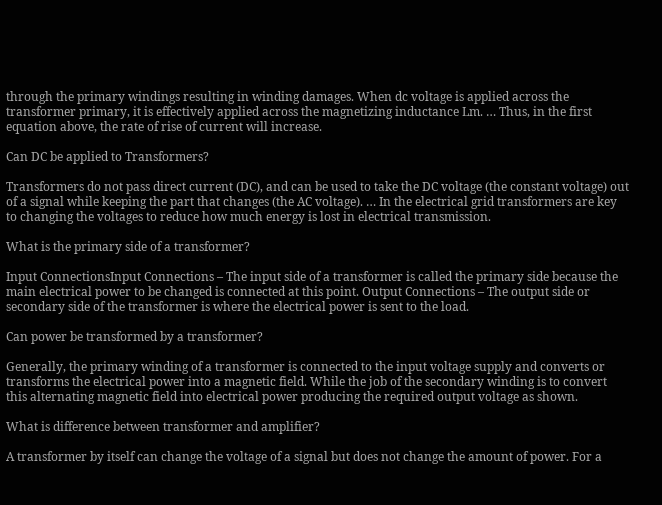through the primary windings resulting in winding damages. When dc voltage is applied across the transformer primary, it is effectively applied across the magnetizing inductance Lm. … Thus, in the first equation above, the rate of rise of current will increase.

Can DC be applied to Transformers?

Transformers do not pass direct current (DC), and can be used to take the DC voltage (the constant voltage) out of a signal while keeping the part that changes (the AC voltage). … In the electrical grid transformers are key to changing the voltages to reduce how much energy is lost in electrical transmission.

What is the primary side of a transformer?

Input ConnectionsInput Connections – The input side of a transformer is called the primary side because the main electrical power to be changed is connected at this point. Output Connections – The output side or secondary side of the transformer is where the electrical power is sent to the load.

Can power be transformed by a transformer?

Generally, the primary winding of a transformer is connected to the input voltage supply and converts or transforms the electrical power into a magnetic field. While the job of the secondary winding is to convert this alternating magnetic field into electrical power producing the required output voltage as shown.

What is difference between transformer and amplifier?

A transformer by itself can change the voltage of a signal but does not change the amount of power. For a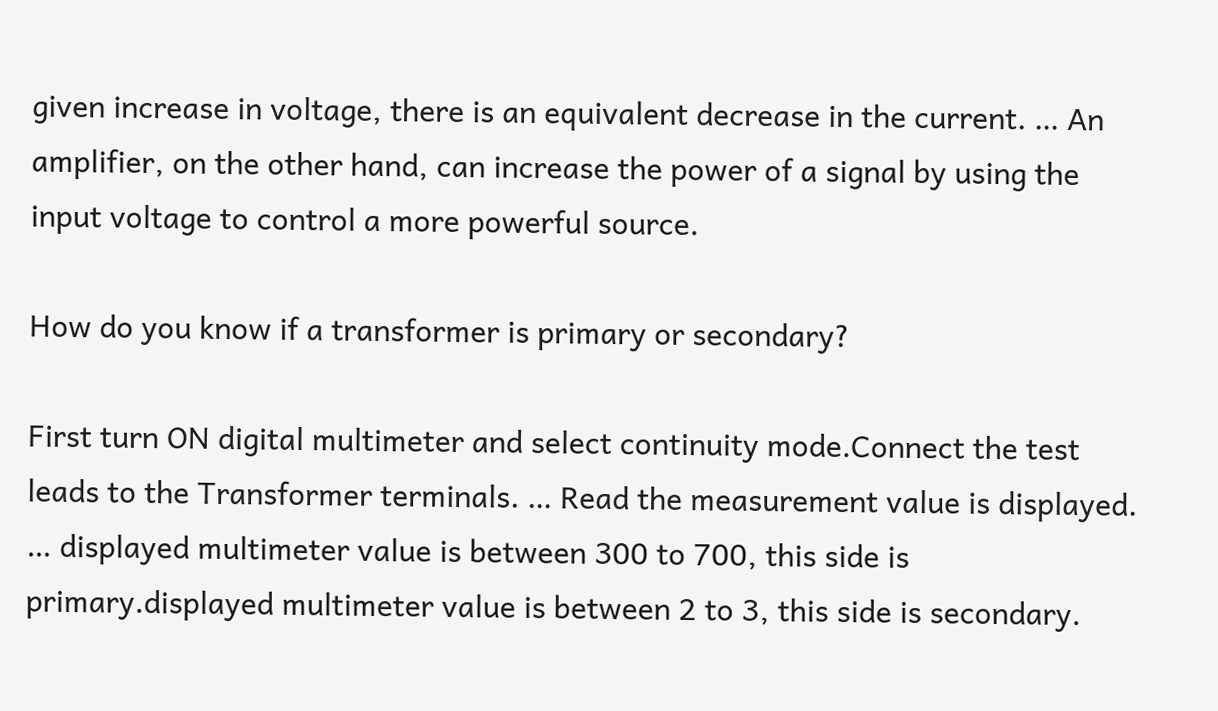given increase in voltage, there is an equivalent decrease in the current. … An amplifier, on the other hand, can increase the power of a signal by using the input voltage to control a more powerful source.

How do you know if a transformer is primary or secondary?

First turn ON digital multimeter and select continuity mode.Connect the test leads to the Transformer terminals. … Read the measurement value is displayed. … displayed multimeter value is between 300 to 700, this side is primary.displayed multimeter value is between 2 to 3, this side is secondary.